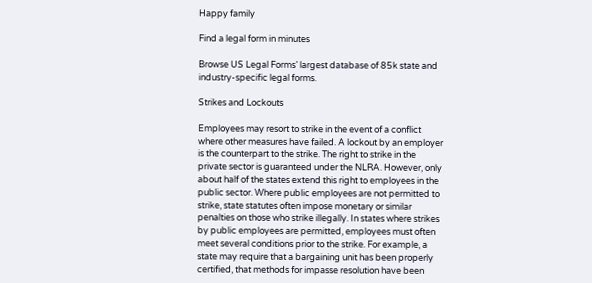Happy family

Find a legal form in minutes

Browse US Legal Forms’ largest database of 85k state and industry-specific legal forms.

Strikes and Lockouts

Employees may resort to strike in the event of a conflict where other measures have failed. A lockout by an employer is the counterpart to the strike. The right to strike in the private sector is guaranteed under the NLRA. However, only about half of the states extend this right to employees in the public sector. Where public employees are not permitted to strike, state statutes often impose monetary or similar penalties on those who strike illegally. In states where strikes by public employees are permitted, employees must often meet several conditions prior to the strike. For example, a state may require that a bargaining unit has been properly certified, that methods for impasse resolution have been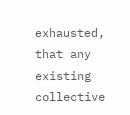exhausted, that any existing collective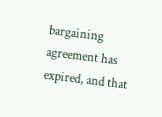bargaining agreement has expired, and that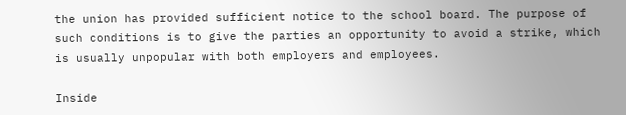the union has provided sufficient notice to the school board. The purpose of such conditions is to give the parties an opportunity to avoid a strike, which is usually unpopular with both employers and employees.

Inside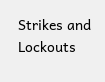Strikes and Lockouts